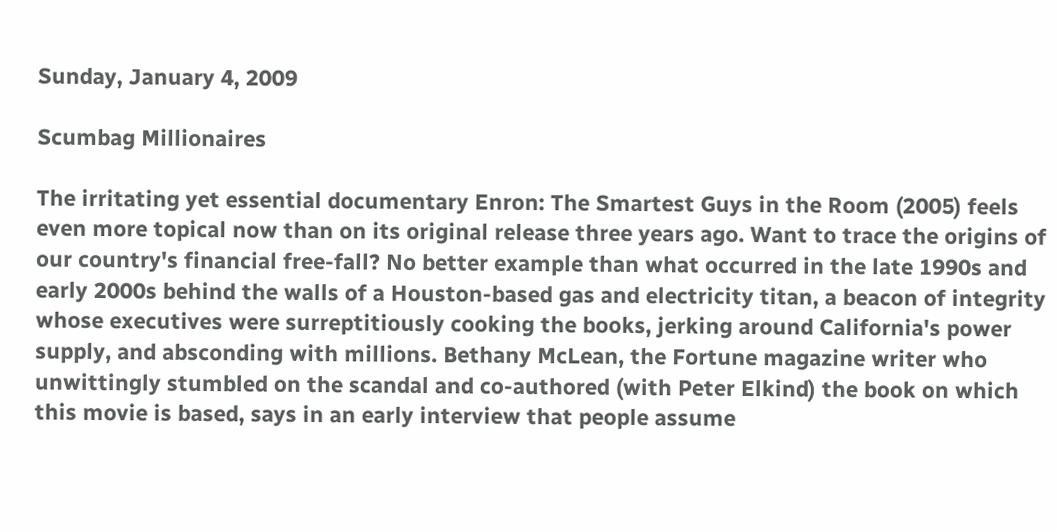Sunday, January 4, 2009

Scumbag Millionaires

The irritating yet essential documentary Enron: The Smartest Guys in the Room (2005) feels even more topical now than on its original release three years ago. Want to trace the origins of our country's financial free-fall? No better example than what occurred in the late 1990s and early 2000s behind the walls of a Houston-based gas and electricity titan, a beacon of integrity whose executives were surreptitiously cooking the books, jerking around California's power supply, and absconding with millions. Bethany McLean, the Fortune magazine writer who unwittingly stumbled on the scandal and co-authored (with Peter Elkind) the book on which this movie is based, says in an early interview that people assume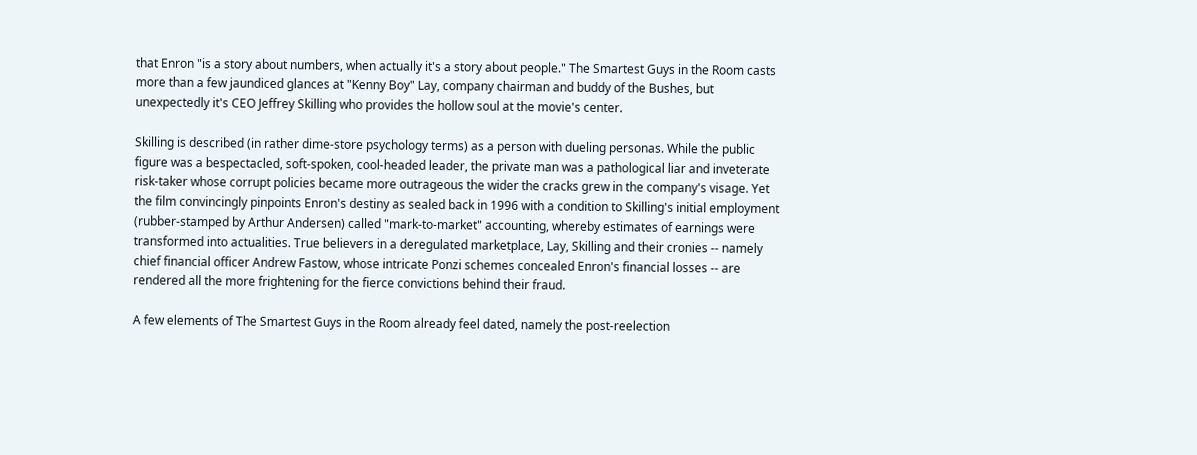that Enron "is a story about numbers, when actually it's a story about people." The Smartest Guys in the Room casts more than a few jaundiced glances at "Kenny Boy" Lay, company chairman and buddy of the Bushes, but unexpectedly it's CEO Jeffrey Skilling who provides the hollow soul at the movie's center.

Skilling is described (in rather dime-store psychology terms) as a person with dueling personas. While the public figure was a bespectacled, soft-spoken, cool-headed leader, the private man was a pathological liar and inveterate risk-taker whose corrupt policies became more outrageous the wider the cracks grew in the company's visage. Yet the film convincingly pinpoints Enron's destiny as sealed back in 1996 with a condition to Skilling's initial employment (rubber-stamped by Arthur Andersen) called "mark-to-market" accounting, whereby estimates of earnings were transformed into actualities. True believers in a deregulated marketplace, Lay, Skilling and their cronies -- namely chief financial officer Andrew Fastow, whose intricate Ponzi schemes concealed Enron's financial losses -- are rendered all the more frightening for the fierce convictions behind their fraud.

A few elements of The Smartest Guys in the Room already feel dated, namely the post-reelection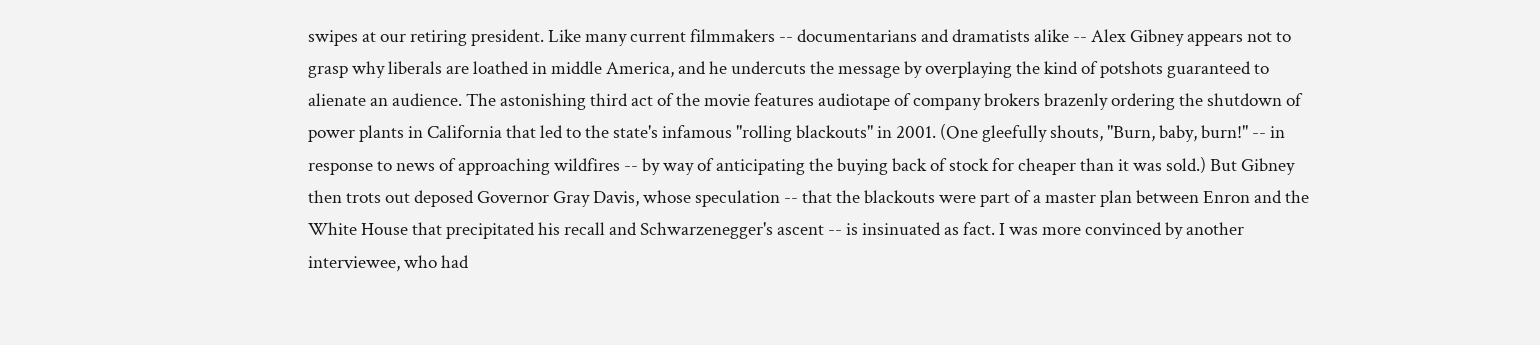swipes at our retiring president. Like many current filmmakers -- documentarians and dramatists alike -- Alex Gibney appears not to grasp why liberals are loathed in middle America, and he undercuts the message by overplaying the kind of potshots guaranteed to alienate an audience. The astonishing third act of the movie features audiotape of company brokers brazenly ordering the shutdown of power plants in California that led to the state's infamous "rolling blackouts" in 2001. (One gleefully shouts, "Burn, baby, burn!" -- in response to news of approaching wildfires -- by way of anticipating the buying back of stock for cheaper than it was sold.) But Gibney then trots out deposed Governor Gray Davis, whose speculation -- that the blackouts were part of a master plan between Enron and the White House that precipitated his recall and Schwarzenegger's ascent -- is insinuated as fact. I was more convinced by another interviewee, who had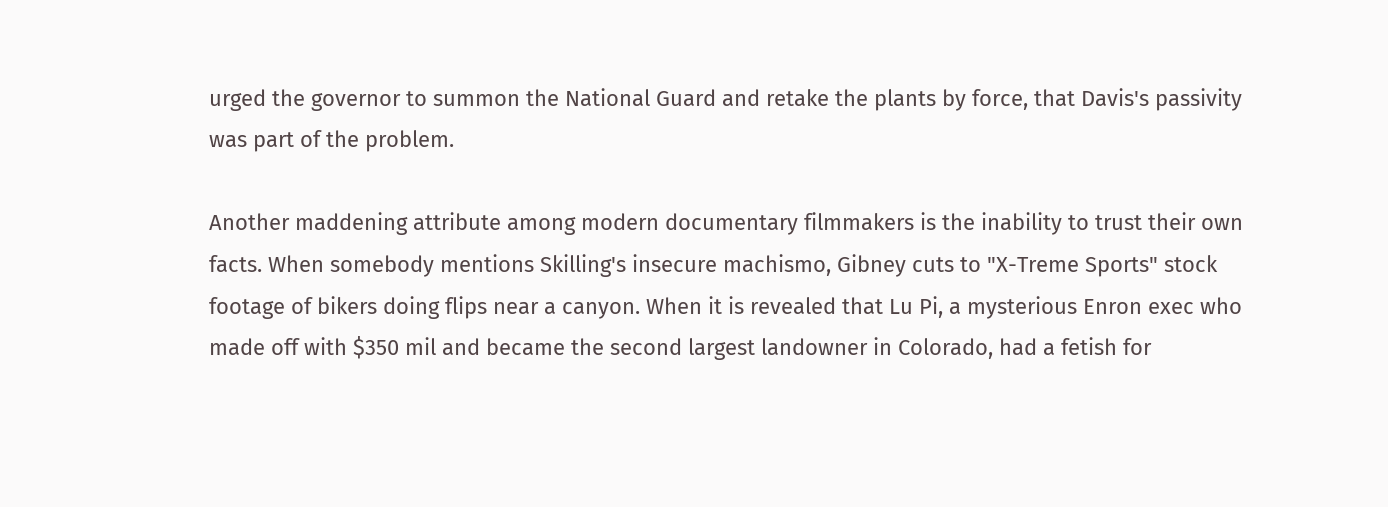urged the governor to summon the National Guard and retake the plants by force, that Davis's passivity was part of the problem.

Another maddening attribute among modern documentary filmmakers is the inability to trust their own facts. When somebody mentions Skilling's insecure machismo, Gibney cuts to "X-Treme Sports" stock footage of bikers doing flips near a canyon. When it is revealed that Lu Pi, a mysterious Enron exec who made off with $350 mil and became the second largest landowner in Colorado, had a fetish for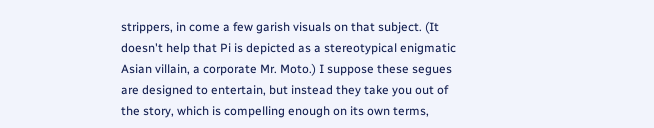strippers, in come a few garish visuals on that subject. (It doesn't help that Pi is depicted as a stereotypical enigmatic Asian villain, a corporate Mr. Moto.) I suppose these segues are designed to entertain, but instead they take you out of the story, which is compelling enough on its own terms,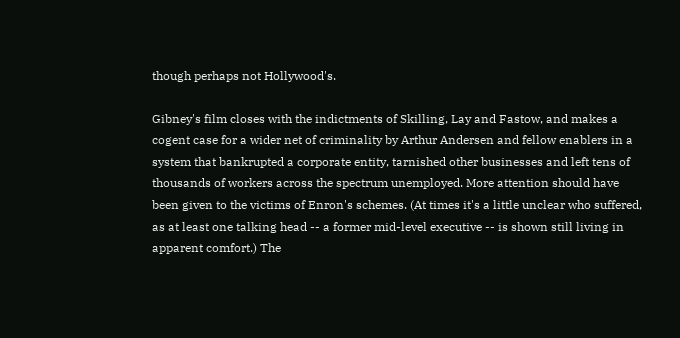though perhaps not Hollywood's.

Gibney's film closes with the indictments of Skilling, Lay and Fastow, and makes a cogent case for a wider net of criminality by Arthur Andersen and fellow enablers in a system that bankrupted a corporate entity, tarnished other businesses and left tens of thousands of workers across the spectrum unemployed. More attention should have been given to the victims of Enron's schemes. (At times it's a little unclear who suffered, as at least one talking head -- a former mid-level executive -- is shown still living in apparent comfort.) The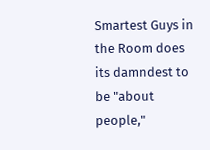Smartest Guys in the Room does its damndest to be "about people,"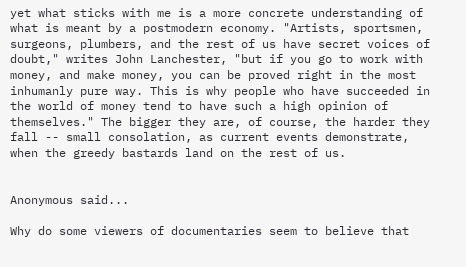yet what sticks with me is a more concrete understanding of what is meant by a postmodern economy. "Artists, sportsmen, surgeons, plumbers, and the rest of us have secret voices of doubt," writes John Lanchester, "but if you go to work with money, and make money, you can be proved right in the most inhumanly pure way. This is why people who have succeeded in the world of money tend to have such a high opinion of themselves." The bigger they are, of course, the harder they fall -- small consolation, as current events demonstrate, when the greedy bastards land on the rest of us.


Anonymous said...

Why do some viewers of documentaries seem to believe that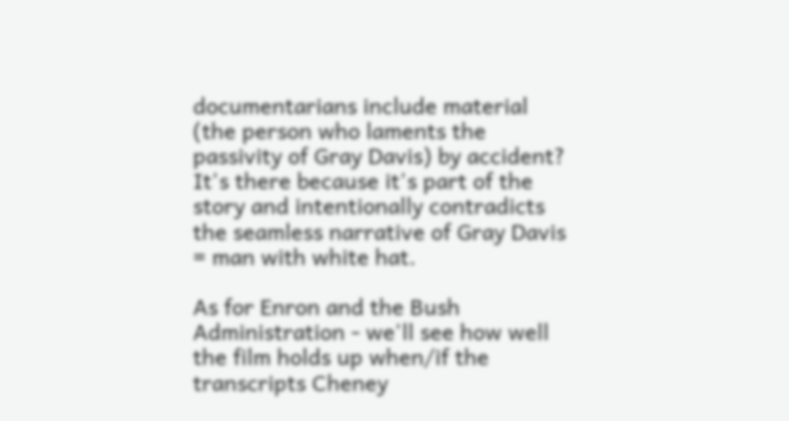documentarians include material (the person who laments the passivity of Gray Davis) by accident? It's there because it's part of the story and intentionally contradicts the seamless narrative of Gray Davis = man with white hat.

As for Enron and the Bush Administration - we'll see how well the film holds up when/if the transcripts Cheney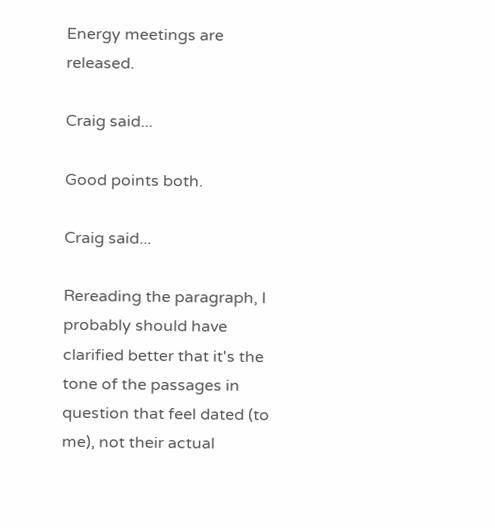Energy meetings are released.

Craig said...

Good points both.

Craig said...

Rereading the paragraph, I probably should have clarified better that it's the tone of the passages in question that feel dated (to me), not their actual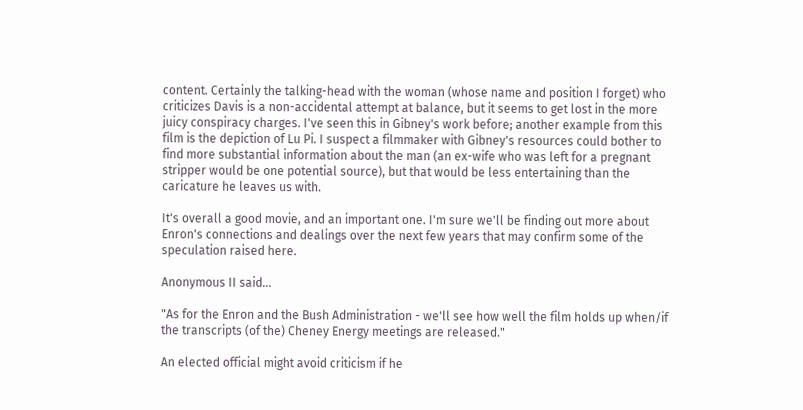content. Certainly the talking-head with the woman (whose name and position I forget) who criticizes Davis is a non-accidental attempt at balance, but it seems to get lost in the more juicy conspiracy charges. I've seen this in Gibney's work before; another example from this film is the depiction of Lu Pi. I suspect a filmmaker with Gibney's resources could bother to find more substantial information about the man (an ex-wife who was left for a pregnant stripper would be one potential source), but that would be less entertaining than the caricature he leaves us with.

It's overall a good movie, and an important one. I'm sure we'll be finding out more about Enron's connections and dealings over the next few years that may confirm some of the speculation raised here.

Anonymous II said...

"As for the Enron and the Bush Administration - we'll see how well the film holds up when/if the transcripts (of the) Cheney Energy meetings are released."

An elected official might avoid criticism if he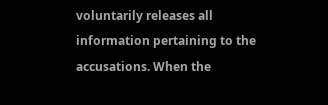voluntarily releases all information pertaining to the accusations. When the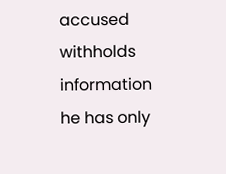accused withholds information he has only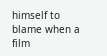himself to blame when a film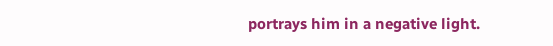portrays him in a negative light.